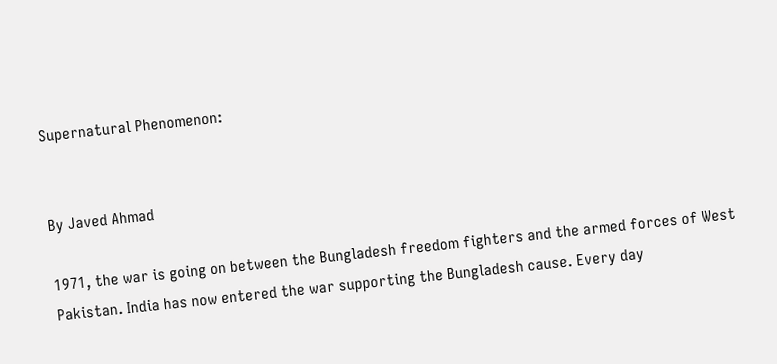Supernatural Phenomenon:


By Javed Ahmad

1971, the war is going on between the Bungladesh freedom fighters and the armed forces of West Pakistan. India has now entered the war supporting the Bungladesh cause. Every day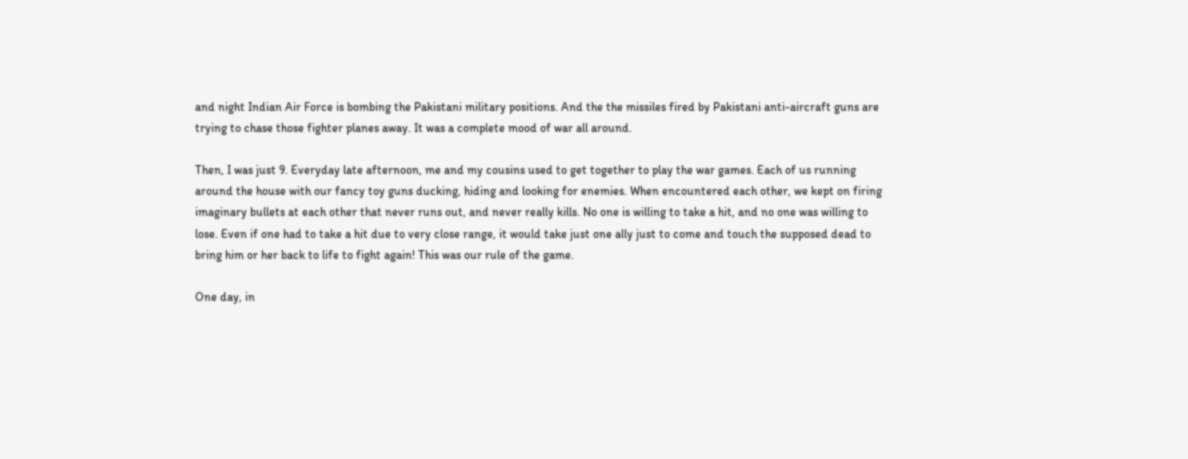and night Indian Air Force is bombing the Pakistani military positions. And the the missiles fired by Pakistani anti-aircraft guns are trying to chase those fighter planes away. It was a complete mood of war all around.

Then, I was just 9. Everyday late afternoon, me and my cousins used to get together to play the war games. Each of us running around the house with our fancy toy guns ducking, hiding and looking for enemies. When encountered each other, we kept on firing imaginary bullets at each other that never runs out, and never really kills. No one is willing to take a hit, and no one was willing to lose. Even if one had to take a hit due to very close range, it would take just one ally just to come and touch the supposed dead to bring him or her back to life to fight again! This was our rule of the game.

One day, in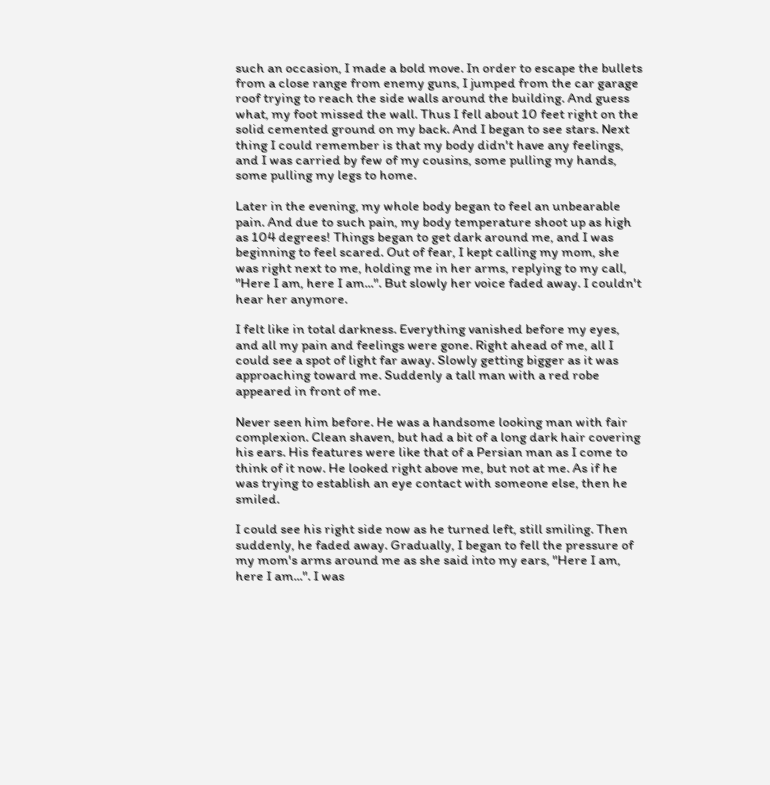such an occasion, I made a bold move. In order to escape the bullets from a close range from enemy guns, I jumped from the car garage roof trying to reach the side walls around the building. And guess what, my foot missed the wall. Thus I fell about 10 feet right on the solid cemented ground on my back. And I began to see stars. Next thing I could remember is that my body didn't have any feelings, and I was carried by few of my cousins, some pulling my hands, some pulling my legs to home.

Later in the evening, my whole body began to feel an unbearable pain. And due to such pain, my body temperature shoot up as high as 104 degrees! Things began to get dark around me, and I was beginning to feel scared. Out of fear, I kept calling my mom, she was right next to me, holding me in her arms, replying to my call, "Here I am, here I am...". But slowly her voice faded away. I couldn't hear her anymore.

I felt like in total darkness. Everything vanished before my eyes, and all my pain and feelings were gone. Right ahead of me, all I could see a spot of light far away. Slowly getting bigger as it was approaching toward me. Suddenly a tall man with a red robe appeared in front of me.

Never seen him before. He was a handsome looking man with fair complexion. Clean shaven, but had a bit of a long dark hair covering his ears. His features were like that of a Persian man as I come to think of it now. He looked right above me, but not at me. As if he was trying to establish an eye contact with someone else, then he smiled.

I could see his right side now as he turned left, still smiling. Then suddenly, he faded away. Gradually, I began to fell the pressure of my mom's arms around me as she said into my ears, "Here I am, here I am...". I was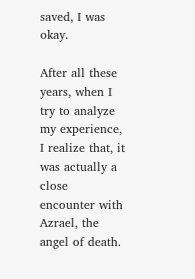saved, I was okay.

After all these years, when I try to analyze my experience, I realize that, it was actually a close encounter with  Azrael, the angel of death.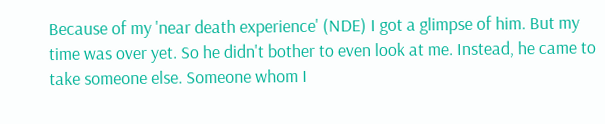Because of my 'near death experience' (NDE) I got a glimpse of him. But my time was over yet. So he didn't bother to even look at me. Instead, he came to take someone else. Someone whom I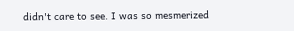didn't care to see. I was so mesmerized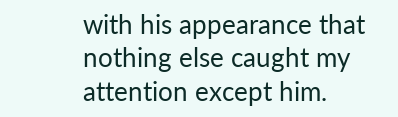with his appearance that nothing else caught my attention except him.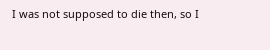I was not supposed to die then, so I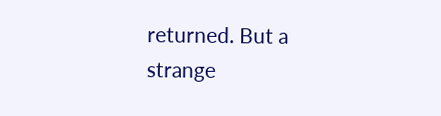returned. But a strange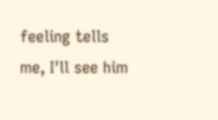feeling tells me, I'll see him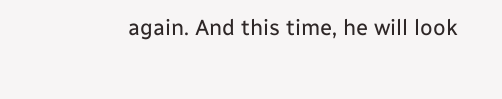again. And this time, he will look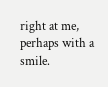right at me, perhaps with a smile.